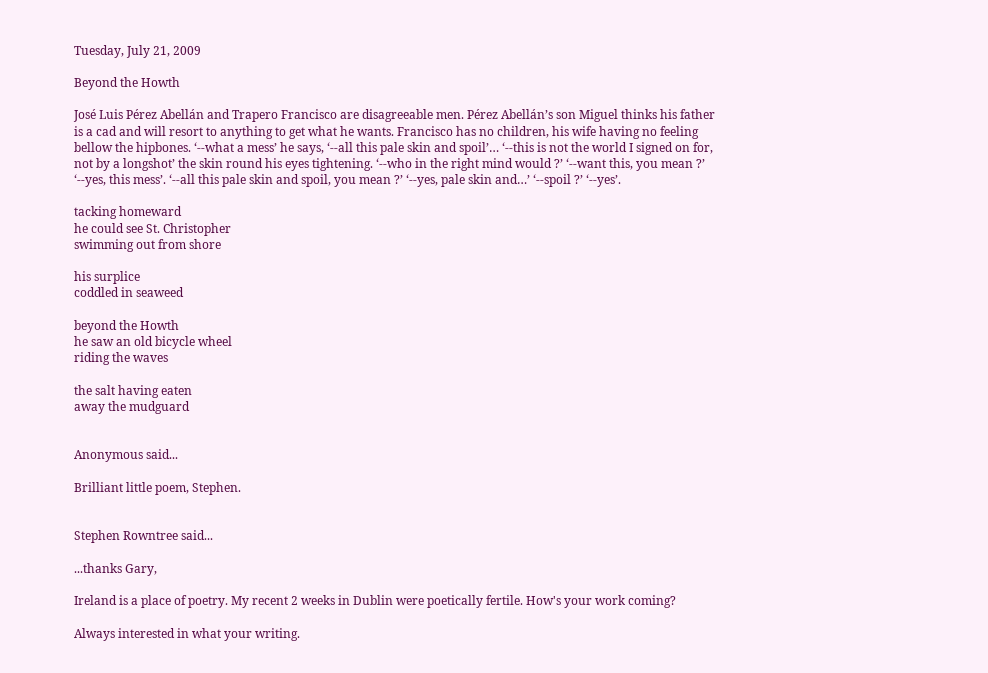Tuesday, July 21, 2009

Beyond the Howth

José Luis Pérez Abellán and Trapero Francisco are disagreeable men. Pérez Abellán’s son Miguel thinks his father is a cad and will resort to anything to get what he wants. Francisco has no children, his wife having no feeling bellow the hipbones. ‘--what a mess’ he says, ‘--all this pale skin and spoil’… ‘--this is not the world I signed on for, not by a longshot’ the skin round his eyes tightening. ‘--who in the right mind would ?’ ‘--want this, you mean ?’ ‘--yes, this mess’. ‘--all this pale skin and spoil, you mean ?’ ‘--yes, pale skin and…’ ‘--spoil ?’ ‘--yes’.

tacking homeward
he could see St. Christopher
swimming out from shore

his surplice
coddled in seaweed

beyond the Howth
he saw an old bicycle wheel
riding the waves

the salt having eaten
away the mudguard


Anonymous said...

Brilliant little poem, Stephen.


Stephen Rowntree said...

...thanks Gary,

Ireland is a place of poetry. My recent 2 weeks in Dublin were poetically fertile. How's your work coming?

Always interested in what your writing.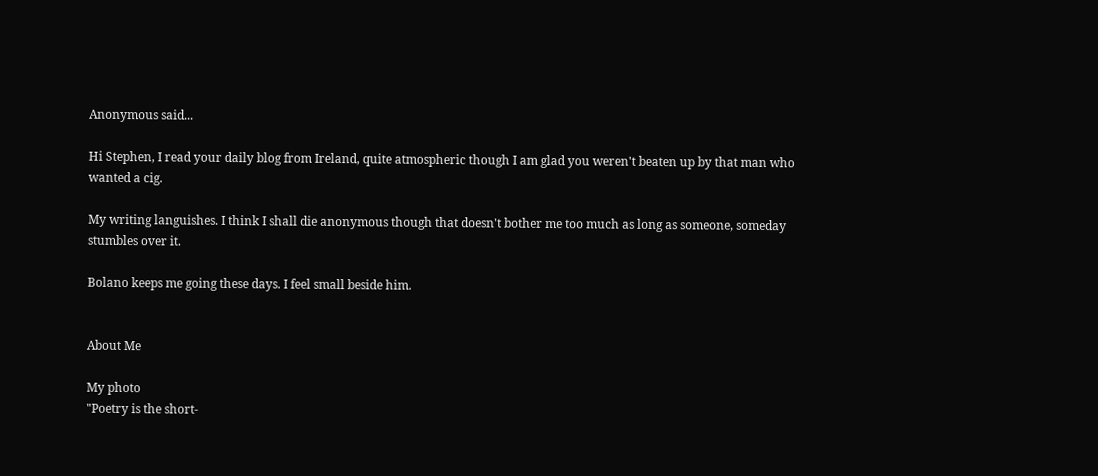Anonymous said...

Hi Stephen, I read your daily blog from Ireland, quite atmospheric though I am glad you weren't beaten up by that man who wanted a cig.

My writing languishes. I think I shall die anonymous though that doesn't bother me too much as long as someone, someday stumbles over it.

Bolano keeps me going these days. I feel small beside him.


About Me

My photo
"Poetry is the short-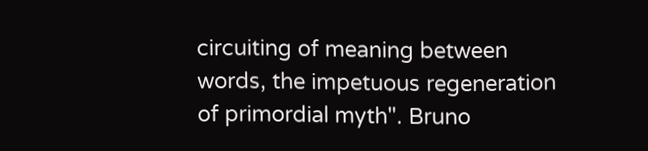circuiting of meaning between words, the impetuous regeneration of primordial myth". Bruno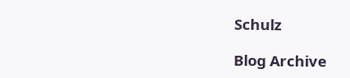Schulz

Blog Archive